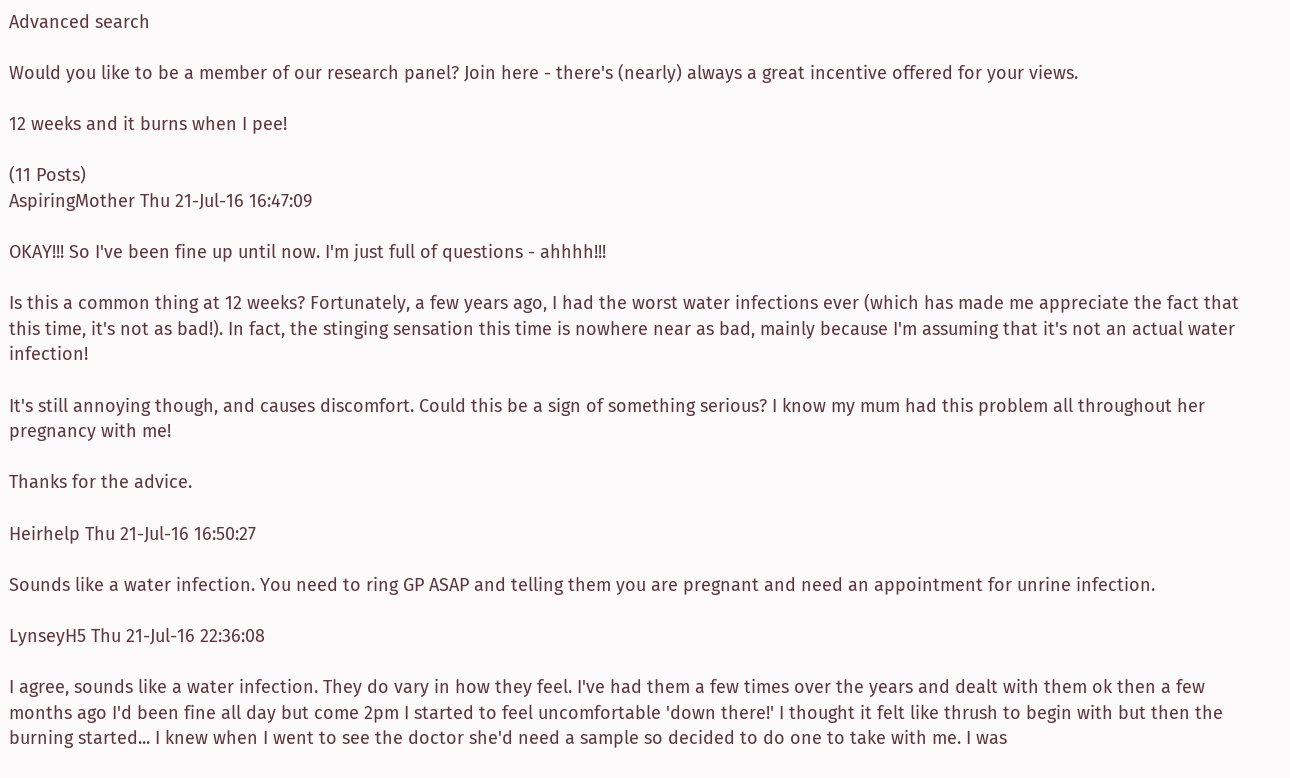Advanced search

Would you like to be a member of our research panel? Join here - there's (nearly) always a great incentive offered for your views.

12 weeks and it burns when I pee!

(11 Posts)
AspiringMother Thu 21-Jul-16 16:47:09

OKAY!!! So I've been fine up until now. I'm just full of questions - ahhhh!!!

Is this a common thing at 12 weeks? Fortunately, a few years ago, I had the worst water infections ever (which has made me appreciate the fact that this time, it's not as bad!). In fact, the stinging sensation this time is nowhere near as bad, mainly because I'm assuming that it's not an actual water infection!

It's still annoying though, and causes discomfort. Could this be a sign of something serious? I know my mum had this problem all throughout her pregnancy with me!

Thanks for the advice.

Heirhelp Thu 21-Jul-16 16:50:27

Sounds like a water infection. You need to ring GP ASAP and telling them you are pregnant and need an appointment for unrine infection.

LynseyH5 Thu 21-Jul-16 22:36:08

I agree, sounds like a water infection. They do vary in how they feel. I've had them a few times over the years and dealt with them ok then a few months ago I'd been fine all day but come 2pm I started to feel uncomfortable 'down there!' I thought it felt like thrush to begin with but then the burning started... I knew when I went to see the doctor she'd need a sample so decided to do one to take with me. I was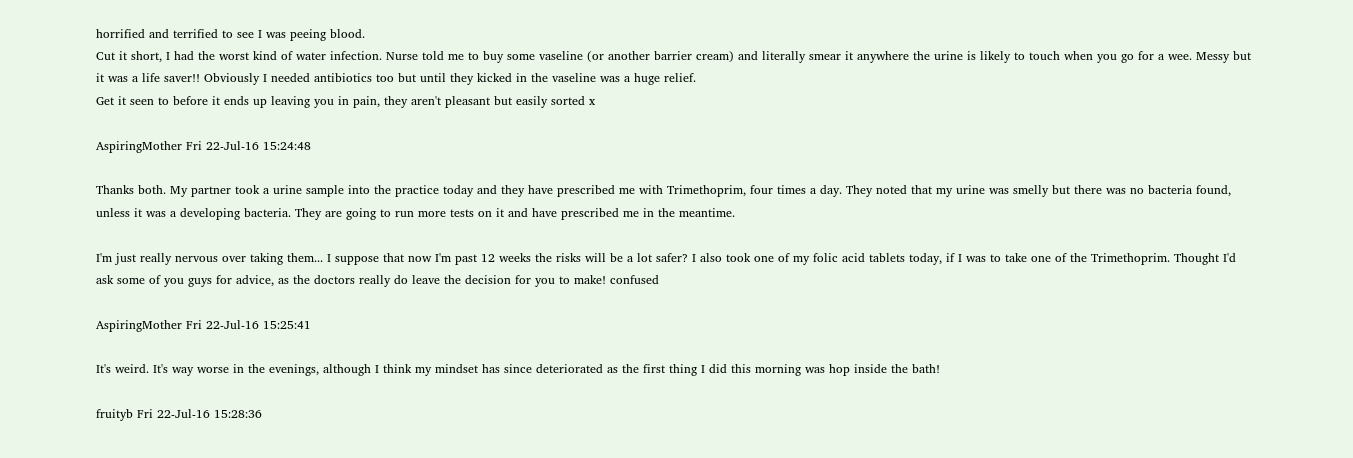horrified and terrified to see I was peeing blood.
Cut it short, I had the worst kind of water infection. Nurse told me to buy some vaseline (or another barrier cream) and literally smear it anywhere the urine is likely to touch when you go for a wee. Messy but it was a life saver!! Obviously I needed antibiotics too but until they kicked in the vaseline was a huge relief.
Get it seen to before it ends up leaving you in pain, they aren't pleasant but easily sorted x

AspiringMother Fri 22-Jul-16 15:24:48

Thanks both. My partner took a urine sample into the practice today and they have prescribed me with Trimethoprim, four times a day. They noted that my urine was smelly but there was no bacteria found, unless it was a developing bacteria. They are going to run more tests on it and have prescribed me in the meantime.

I'm just really nervous over taking them... I suppose that now I'm past 12 weeks the risks will be a lot safer? I also took one of my folic acid tablets today, if I was to take one of the Trimethoprim. Thought I'd ask some of you guys for advice, as the doctors really do leave the decision for you to make! confused

AspiringMother Fri 22-Jul-16 15:25:41

It's weird. It's way worse in the evenings, although I think my mindset has since deteriorated as the first thing I did this morning was hop inside the bath!

fruityb Fri 22-Jul-16 15:28:36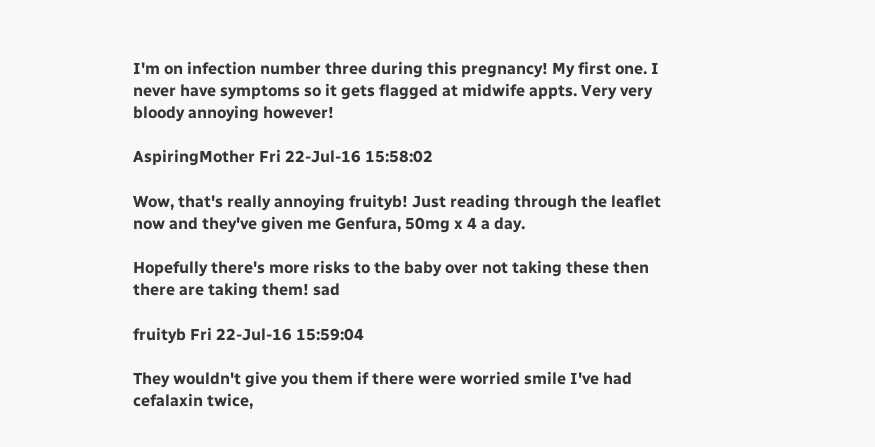I'm on infection number three during this pregnancy! My first one. I never have symptoms so it gets flagged at midwife appts. Very very bloody annoying however!

AspiringMother Fri 22-Jul-16 15:58:02

Wow, that's really annoying fruityb! Just reading through the leaflet now and they've given me Genfura, 50mg x 4 a day.

Hopefully there's more risks to the baby over not taking these then there are taking them! sad

fruityb Fri 22-Jul-16 15:59:04

They wouldn't give you them if there were worried smile I've had cefalaxin twice,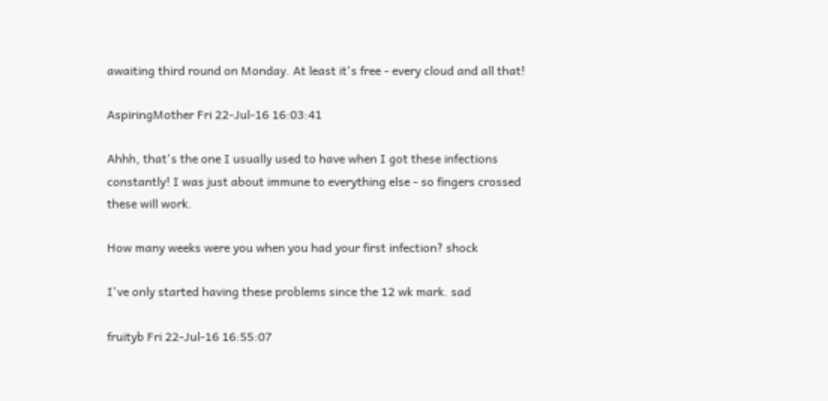awaiting third round on Monday. At least it's free - every cloud and all that!

AspiringMother Fri 22-Jul-16 16:03:41

Ahhh, that's the one I usually used to have when I got these infections constantly! I was just about immune to everything else - so fingers crossed these will work.

How many weeks were you when you had your first infection? shock

I've only started having these problems since the 12 wk mark. sad

fruityb Fri 22-Jul-16 16:55:07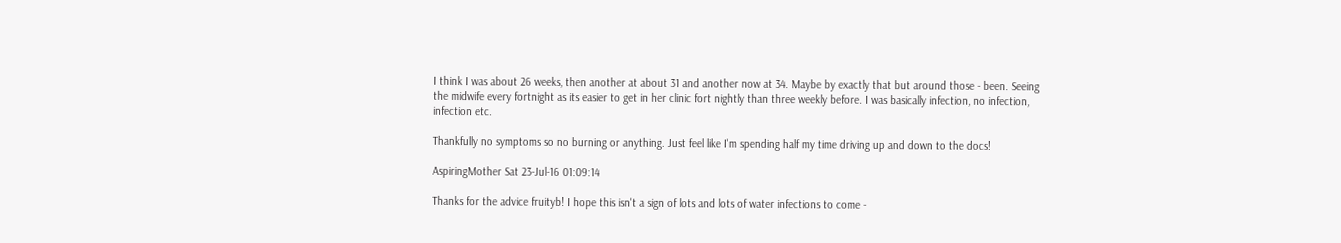I think I was about 26 weeks, then another at about 31 and another now at 34. Maybe by exactly that but around those - been. Seeing the midwife every fortnight as its easier to get in her clinic fort nightly than three weekly before. I was basically infection, no infection, infection etc.

Thankfully no symptoms so no burning or anything. Just feel like I'm spending half my time driving up and down to the docs!

AspiringMother Sat 23-Jul-16 01:09:14

Thanks for the advice fruityb! I hope this isn't a sign of lots and lots of water infections to come -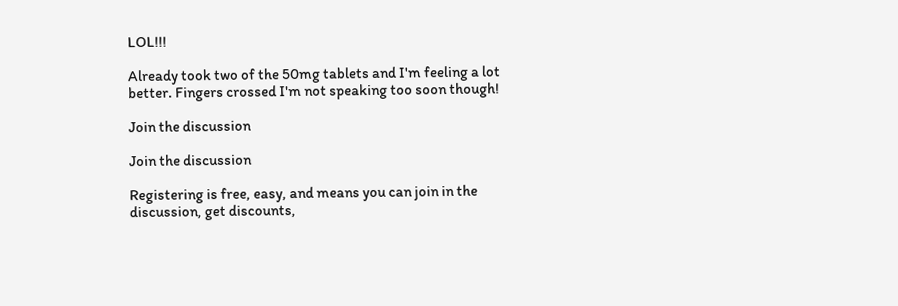LOL!!!

Already took two of the 50mg tablets and I'm feeling a lot better. Fingers crossed I'm not speaking too soon though!

Join the discussion

Join the discussion

Registering is free, easy, and means you can join in the discussion, get discounts,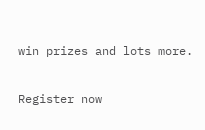win prizes and lots more.

Register now